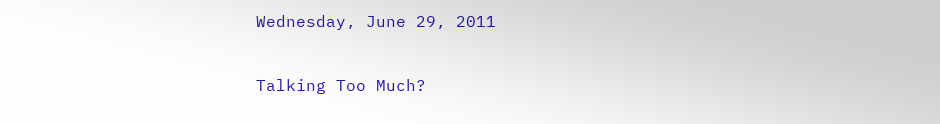Wednesday, June 29, 2011

Talking Too Much?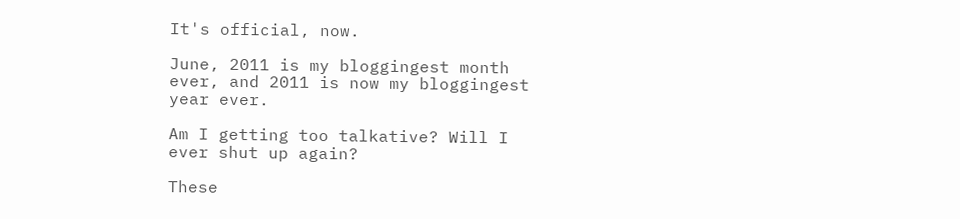It's official, now.

June, 2011 is my bloggingest month ever, and 2011 is now my bloggingest year ever.

Am I getting too talkative? Will I ever shut up again?

These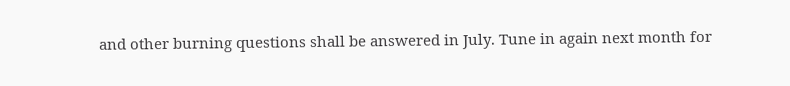and other burning questions shall be answered in July. Tune in again next month for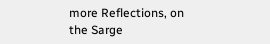more Reflections, on the Sarge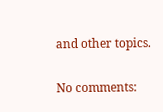and other topics.

No comments: